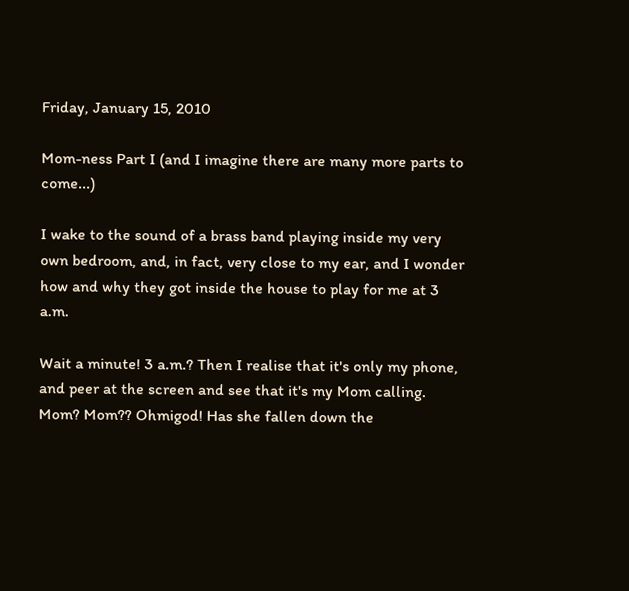Friday, January 15, 2010

Mom-ness Part I (and I imagine there are many more parts to come...)

I wake to the sound of a brass band playing inside my very own bedroom, and, in fact, very close to my ear, and I wonder how and why they got inside the house to play for me at 3 a.m.

Wait a minute! 3 a.m.? Then I realise that it's only my phone, and peer at the screen and see that it's my Mom calling. Mom? Mom?? Ohmigod! Has she fallen down the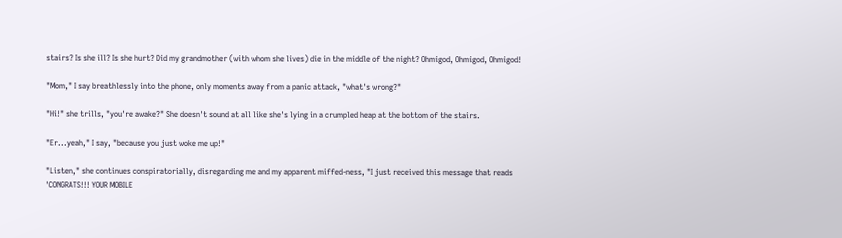stairs? Is she ill? Is she hurt? Did my grandmother (with whom she lives) die in the middle of the night? Ohmigod, Ohmigod, Ohmigod!

"Mom," I say breathlessly into the phone, only moments away from a panic attack, "what's wrong?"

"Hi!" she trills, "you're awake?" She doesn't sound at all like she's lying in a crumpled heap at the bottom of the stairs.

"Er...yeah," I say, "because you just woke me up!"

"Listen," she continues conspiratorially, disregarding me and my apparent miffed-ness, "I just received this message that reads 'CONGRATS!!! YOUR MOBILE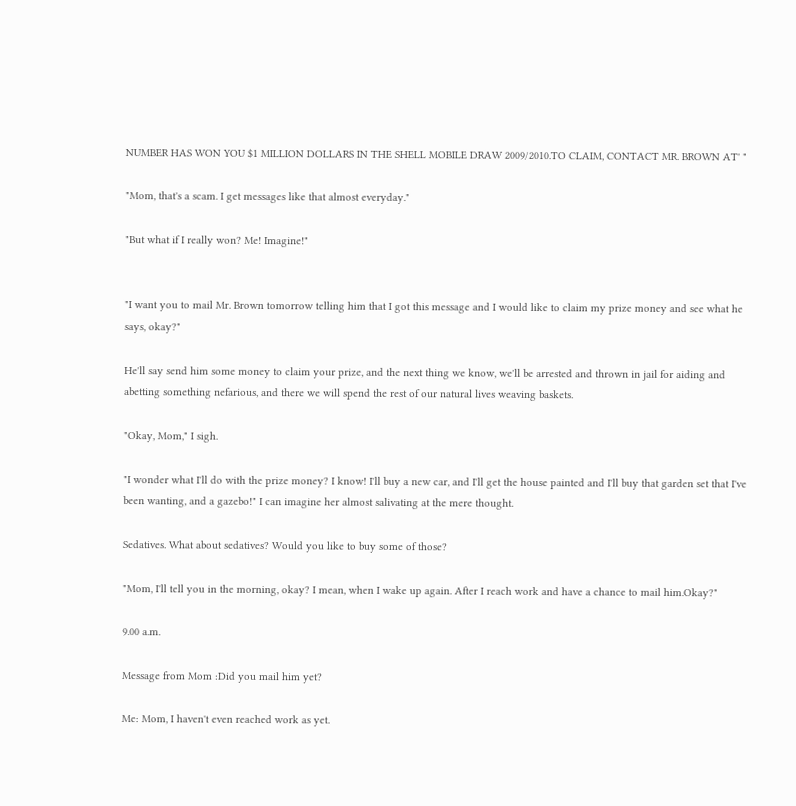NUMBER HAS WON YOU $1 MILLION DOLLARS IN THE SHELL MOBILE DRAW 2009/2010.TO CLAIM, CONTACT MR. BROWN AT' "

"Mom, that's a scam. I get messages like that almost everyday."

"But what if I really won? Me! Imagine!"


"I want you to mail Mr. Brown tomorrow telling him that I got this message and I would like to claim my prize money and see what he says, okay?"

He'll say send him some money to claim your prize, and the next thing we know, we'll be arrested and thrown in jail for aiding and abetting something nefarious, and there we will spend the rest of our natural lives weaving baskets.

"Okay, Mom," I sigh.

"I wonder what I'll do with the prize money? I know! I'll buy a new car, and I'll get the house painted and I'll buy that garden set that I've been wanting, and a gazebo!" I can imagine her almost salivating at the mere thought.

Sedatives. What about sedatives? Would you like to buy some of those?

"Mom, I'll tell you in the morning, okay? I mean, when I wake up again. After I reach work and have a chance to mail him.Okay?"

9.00 a.m.

Message from Mom :Did you mail him yet?

Me: Mom, I haven't even reached work as yet.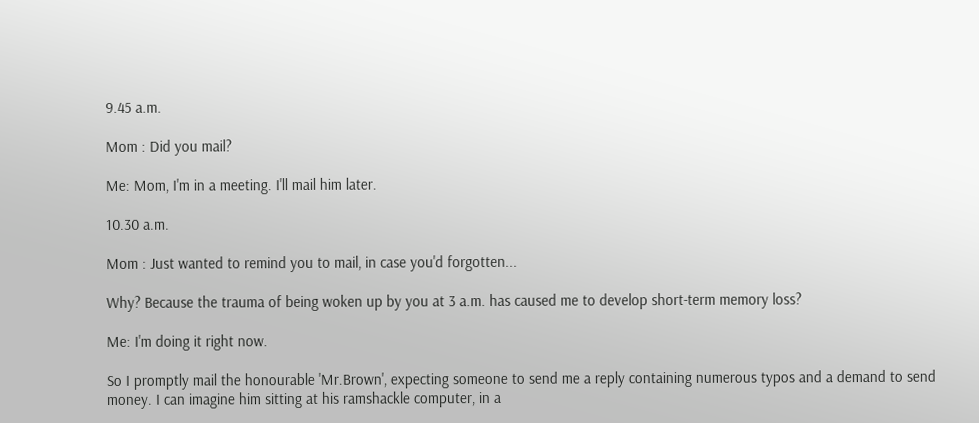9.45 a.m.

Mom : Did you mail?

Me: Mom, I'm in a meeting. I'll mail him later.

10.30 a.m.

Mom : Just wanted to remind you to mail, in case you'd forgotten...

Why? Because the trauma of being woken up by you at 3 a.m. has caused me to develop short-term memory loss?

Me: I'm doing it right now.

So I promptly mail the honourable 'Mr.Brown', expecting someone to send me a reply containing numerous typos and a demand to send money. I can imagine him sitting at his ramshackle computer, in a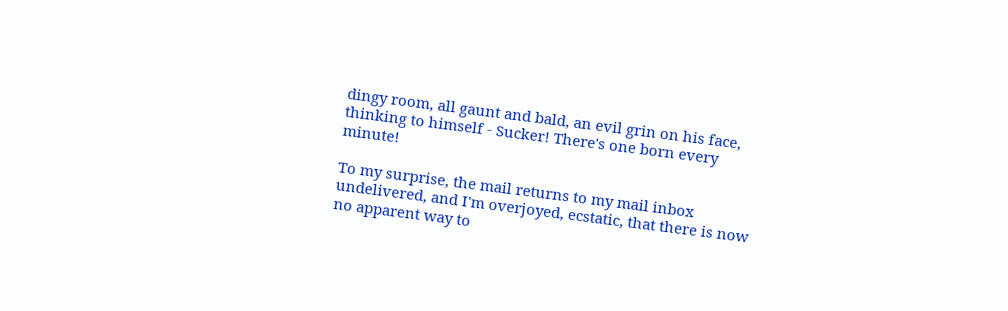dingy room, all gaunt and bald, an evil grin on his face, thinking to himself - Sucker! There's one born every minute!

To my surprise, the mail returns to my mail inbox undelivered, and I'm overjoyed, ecstatic, that there is now no apparent way to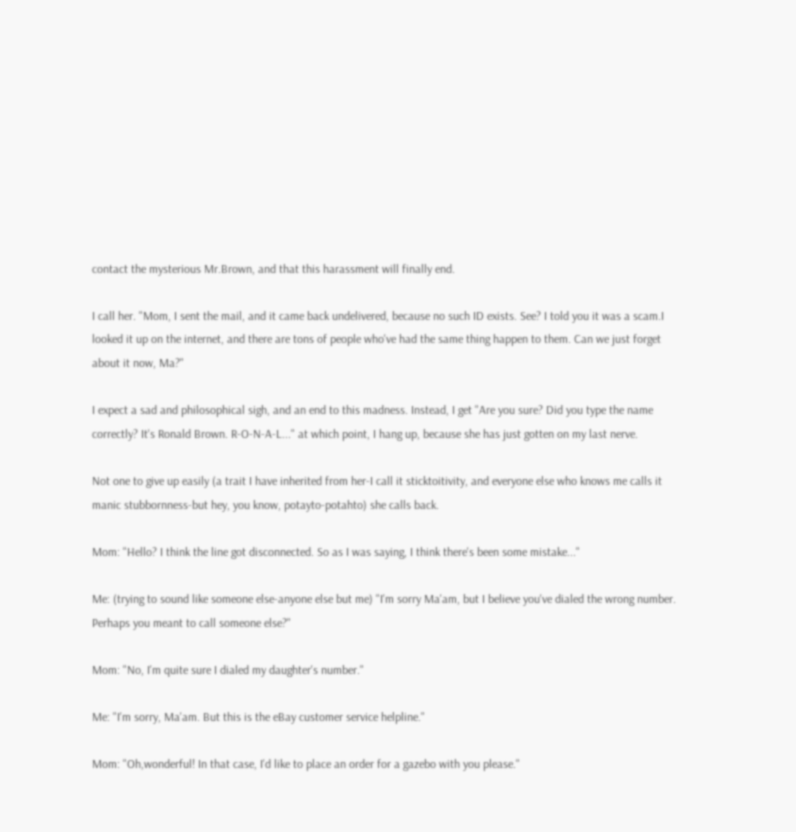contact the mysterious Mr.Brown, and that this harassment will finally end.

I call her. "Mom, I sent the mail, and it came back undelivered, because no such ID exists. See? I told you it was a scam.I looked it up on the internet, and there are tons of people who've had the same thing happen to them. Can we just forget about it now, Ma?"

I expect a sad and philosophical sigh, and an end to this madness. Instead, I get "Are you sure? Did you type the name correctly? It's Ronald Brown. R-O-N-A-L..." at which point, I hang up, because she has just gotten on my last nerve.

Not one to give up easily (a trait I have inherited from her-I call it sticktoitivity, and everyone else who knows me calls it manic stubbornness-but hey, you know, potayto-potahto) she calls back.

Mom: "Hello? I think the line got disconnected. So as I was saying, I think there's been some mistake..."

Me: (trying to sound like someone else-anyone else but me) "I'm sorry Ma'am, but I believe you've dialed the wrong number. Perhaps you meant to call someone else?"

Mom: "No, I'm quite sure I dialed my daughter's number."

Me: "I'm sorry, Ma'am. But this is the eBay customer service helpline."

Mom: "Oh,wonderful! In that case, I'd like to place an order for a gazebo with you please."